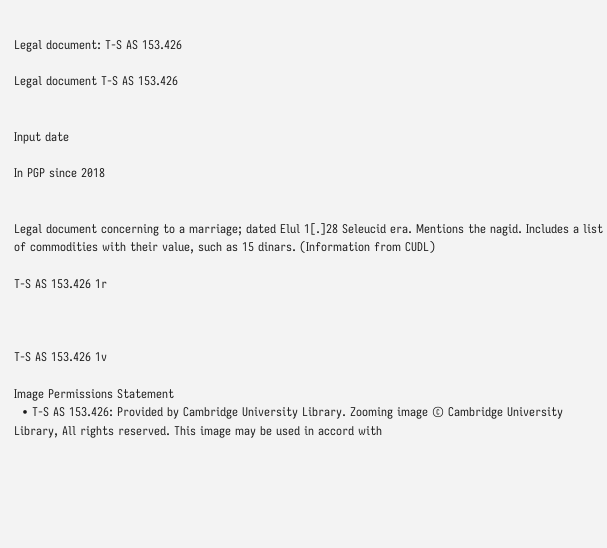Legal document: T-S AS 153.426

Legal document T-S AS 153.426


Input date

In PGP since 2018


Legal document concerning to a marriage; dated Elul 1[.]28 Seleucid era. Mentions the nagid. Includes a list of commodities with their value, such as 15 dinars. (Information from CUDL)

T-S AS 153.426 1r



T-S AS 153.426 1v

Image Permissions Statement
  • T-S AS 153.426: Provided by Cambridge University Library. Zooming image © Cambridge University Library, All rights reserved. This image may be used in accord with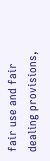fair use and fair dealing provisions,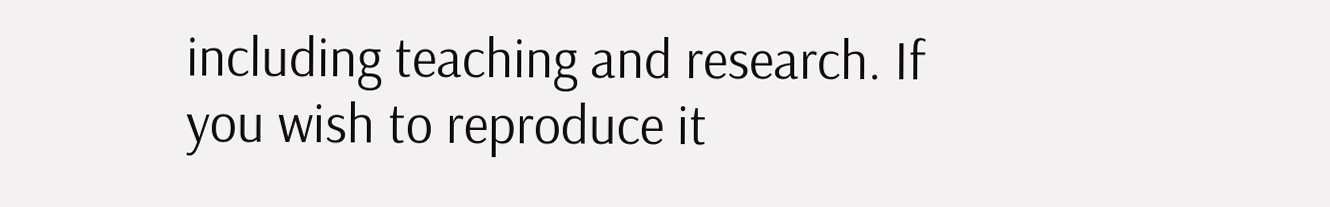including teaching and research. If you wish to reproduce it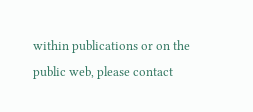within publications or on the public web, please contact